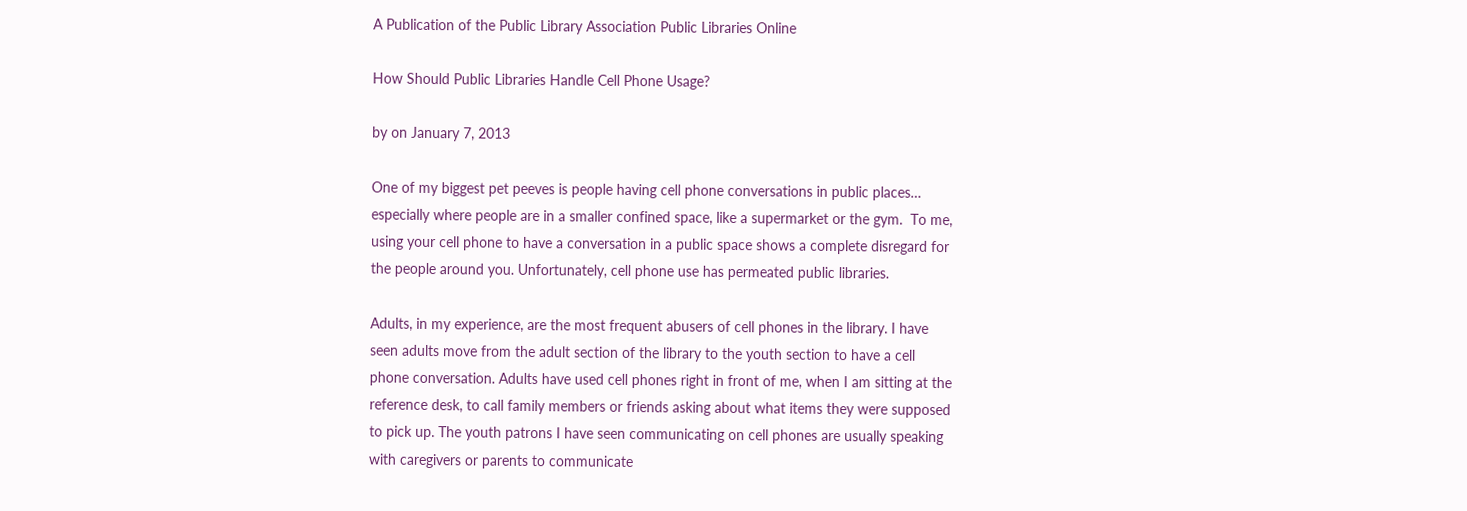A Publication of the Public Library Association Public Libraries Online

How Should Public Libraries Handle Cell Phone Usage?

by on January 7, 2013

One of my biggest pet peeves is people having cell phone conversations in public places… especially where people are in a smaller confined space, like a supermarket or the gym.  To me, using your cell phone to have a conversation in a public space shows a complete disregard for the people around you. Unfortunately, cell phone use has permeated public libraries.

Adults, in my experience, are the most frequent abusers of cell phones in the library. I have seen adults move from the adult section of the library to the youth section to have a cell phone conversation. Adults have used cell phones right in front of me, when I am sitting at the reference desk, to call family members or friends asking about what items they were supposed to pick up. The youth patrons I have seen communicating on cell phones are usually speaking with caregivers or parents to communicate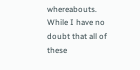whereabouts. While I have no doubt that all of these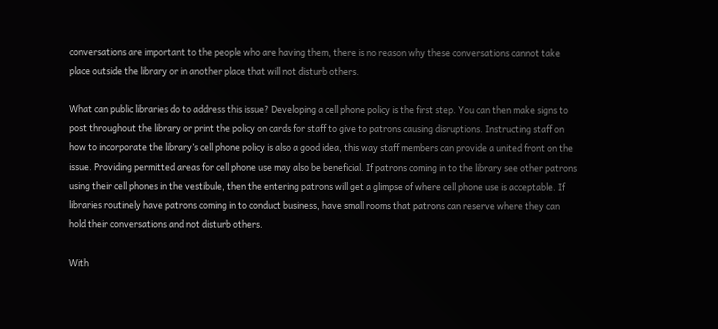conversations are important to the people who are having them, there is no reason why these conversations cannot take place outside the library or in another place that will not disturb others.

What can public libraries do to address this issue? Developing a cell phone policy is the first step. You can then make signs to post throughout the library or print the policy on cards for staff to give to patrons causing disruptions. Instructing staff on how to incorporate the library’s cell phone policy is also a good idea, this way staff members can provide a united front on the issue. Providing permitted areas for cell phone use may also be beneficial. If patrons coming in to the library see other patrons using their cell phones in the vestibule, then the entering patrons will get a glimpse of where cell phone use is acceptable. If libraries routinely have patrons coming in to conduct business, have small rooms that patrons can reserve where they can hold their conversations and not disturb others.

With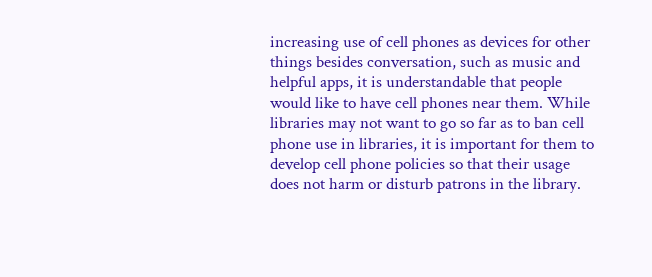increasing use of cell phones as devices for other things besides conversation, such as music and helpful apps, it is understandable that people would like to have cell phones near them. While libraries may not want to go so far as to ban cell phone use in libraries, it is important for them to develop cell phone policies so that their usage does not harm or disturb patrons in the library.